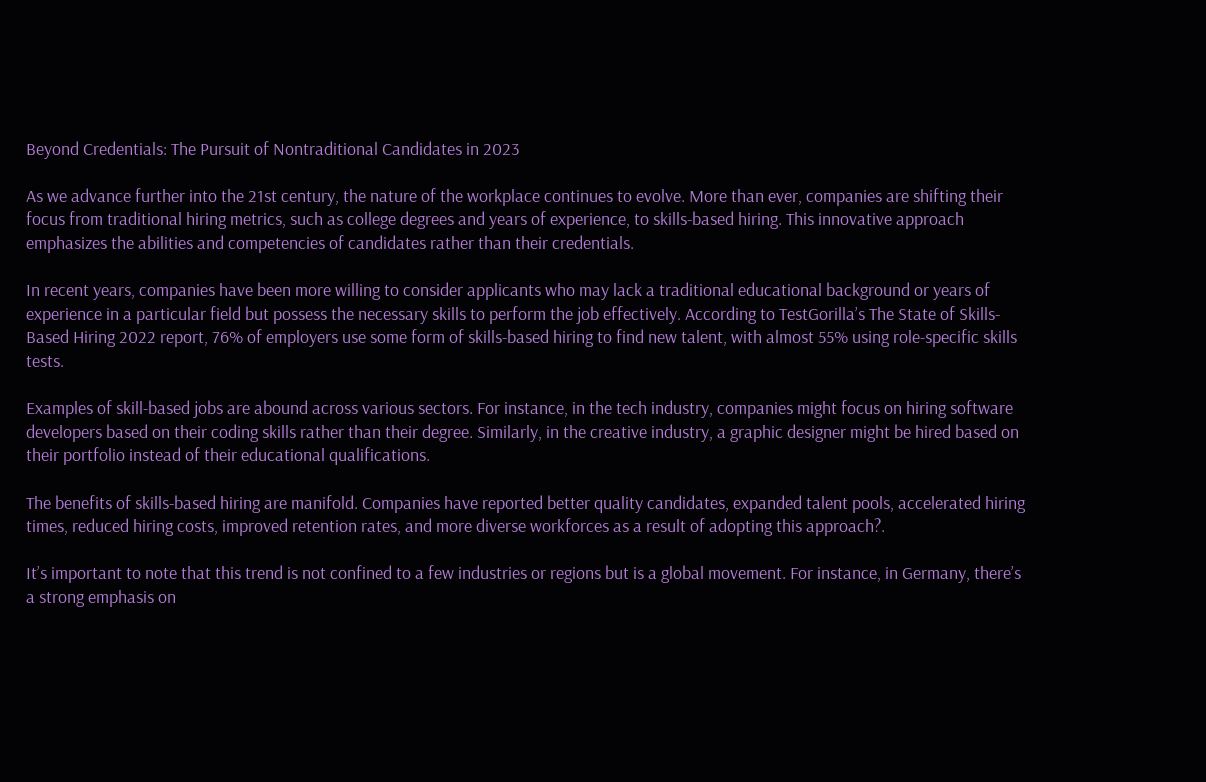Beyond Credentials: The Pursuit of Nontraditional Candidates in 2023

As we advance further into the 21st century, the nature of the workplace continues to evolve. More than ever, companies are shifting their focus from traditional hiring metrics, such as college degrees and years of experience, to skills-based hiring. This innovative approach emphasizes the abilities and competencies of candidates rather than their credentials.

In recent years, companies have been more willing to consider applicants who may lack a traditional educational background or years of experience in a particular field but possess the necessary skills to perform the job effectively. According to TestGorilla’s The State of Skills-Based Hiring 2022 report, 76% of employers use some form of skills-based hiring to find new talent, with almost 55% using role-specific skills tests.

Examples of skill-based jobs are abound across various sectors. For instance, in the tech industry, companies might focus on hiring software developers based on their coding skills rather than their degree. Similarly, in the creative industry, a graphic designer might be hired based on their portfolio instead of their educational qualifications.

The benefits of skills-based hiring are manifold. Companies have reported better quality candidates, expanded talent pools, accelerated hiring times, reduced hiring costs, improved retention rates, and more diverse workforces as a result of adopting this approach?.

It’s important to note that this trend is not confined to a few industries or regions but is a global movement. For instance, in Germany, there’s a strong emphasis on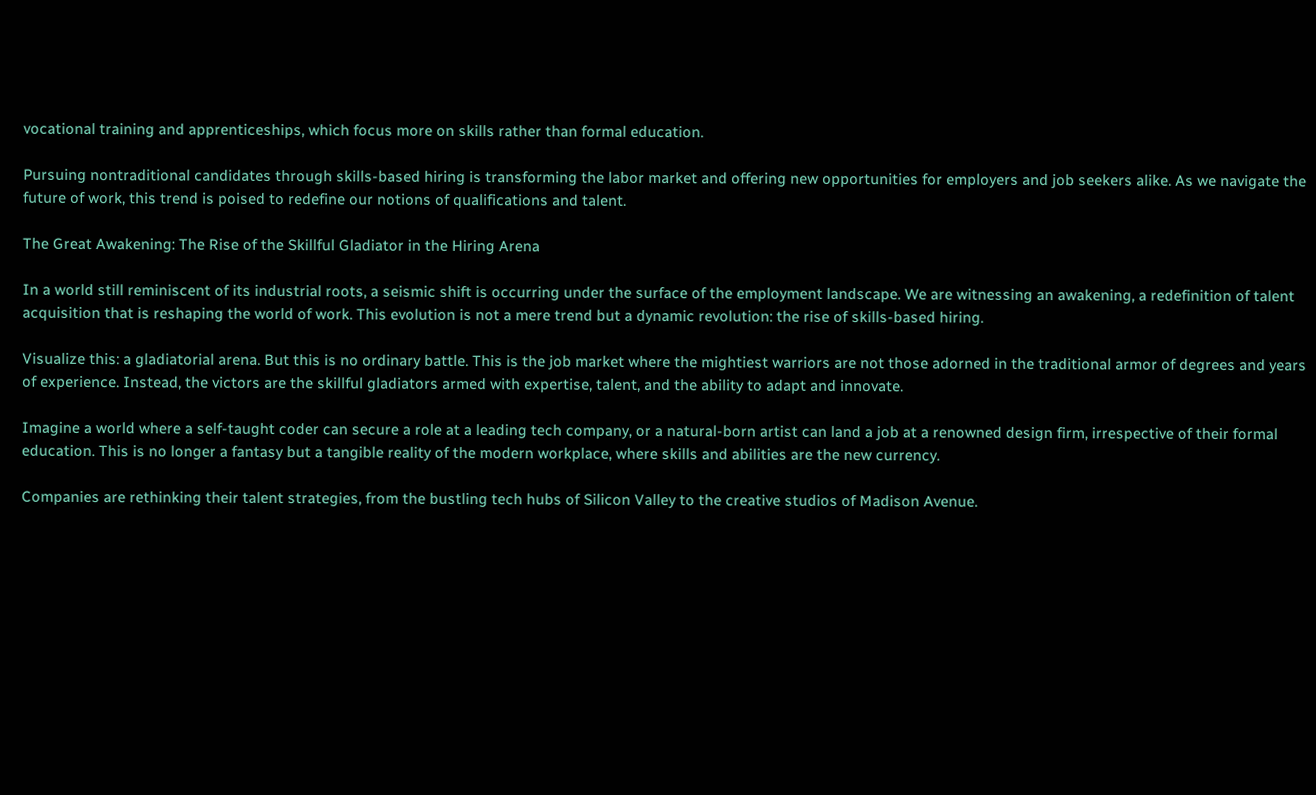vocational training and apprenticeships, which focus more on skills rather than formal education.

Pursuing nontraditional candidates through skills-based hiring is transforming the labor market and offering new opportunities for employers and job seekers alike. As we navigate the future of work, this trend is poised to redefine our notions of qualifications and talent.

The Great Awakening: The Rise of the Skillful Gladiator in the Hiring Arena

In a world still reminiscent of its industrial roots, a seismic shift is occurring under the surface of the employment landscape. We are witnessing an awakening, a redefinition of talent acquisition that is reshaping the world of work. This evolution is not a mere trend but a dynamic revolution: the rise of skills-based hiring.

Visualize this: a gladiatorial arena. But this is no ordinary battle. This is the job market where the mightiest warriors are not those adorned in the traditional armor of degrees and years of experience. Instead, the victors are the skillful gladiators armed with expertise, talent, and the ability to adapt and innovate.

Imagine a world where a self-taught coder can secure a role at a leading tech company, or a natural-born artist can land a job at a renowned design firm, irrespective of their formal education. This is no longer a fantasy but a tangible reality of the modern workplace, where skills and abilities are the new currency.

Companies are rethinking their talent strategies, from the bustling tech hubs of Silicon Valley to the creative studios of Madison Avenue.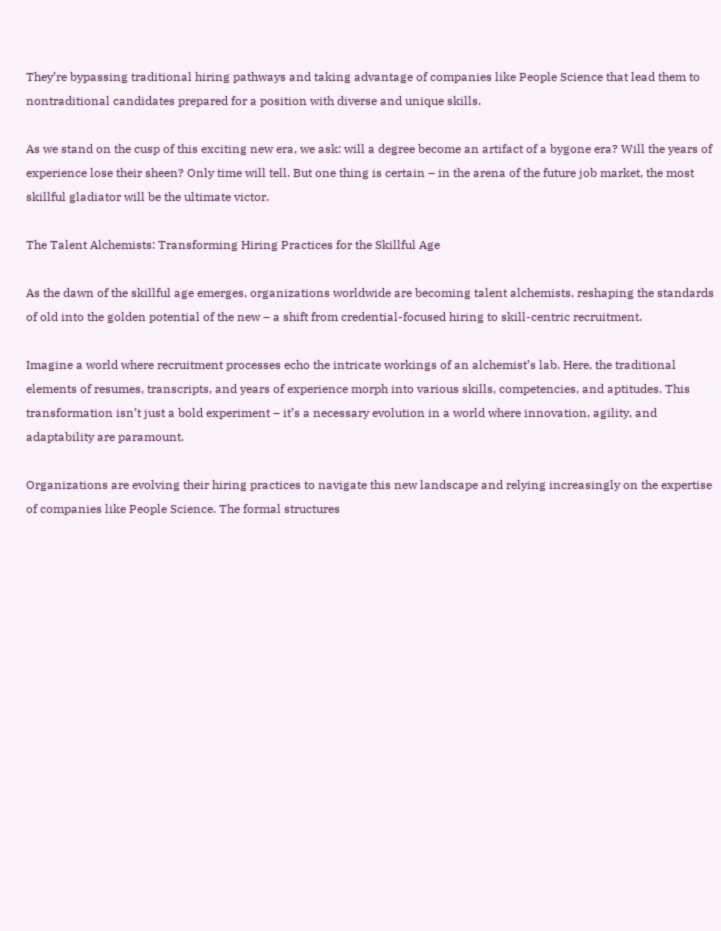They’re bypassing traditional hiring pathways and taking advantage of companies like People Science that lead them to nontraditional candidates prepared for a position with diverse and unique skills.

As we stand on the cusp of this exciting new era, we ask: will a degree become an artifact of a bygone era? Will the years of experience lose their sheen? Only time will tell. But one thing is certain – in the arena of the future job market, the most skillful gladiator will be the ultimate victor.

The Talent Alchemists: Transforming Hiring Practices for the Skillful Age

As the dawn of the skillful age emerges, organizations worldwide are becoming talent alchemists, reshaping the standards of old into the golden potential of the new – a shift from credential-focused hiring to skill-centric recruitment.

Imagine a world where recruitment processes echo the intricate workings of an alchemist’s lab. Here, the traditional elements of resumes, transcripts, and years of experience morph into various skills, competencies, and aptitudes. This transformation isn’t just a bold experiment – it’s a necessary evolution in a world where innovation, agility, and adaptability are paramount.

Organizations are evolving their hiring practices to navigate this new landscape and relying increasingly on the expertise of companies like People Science. The formal structures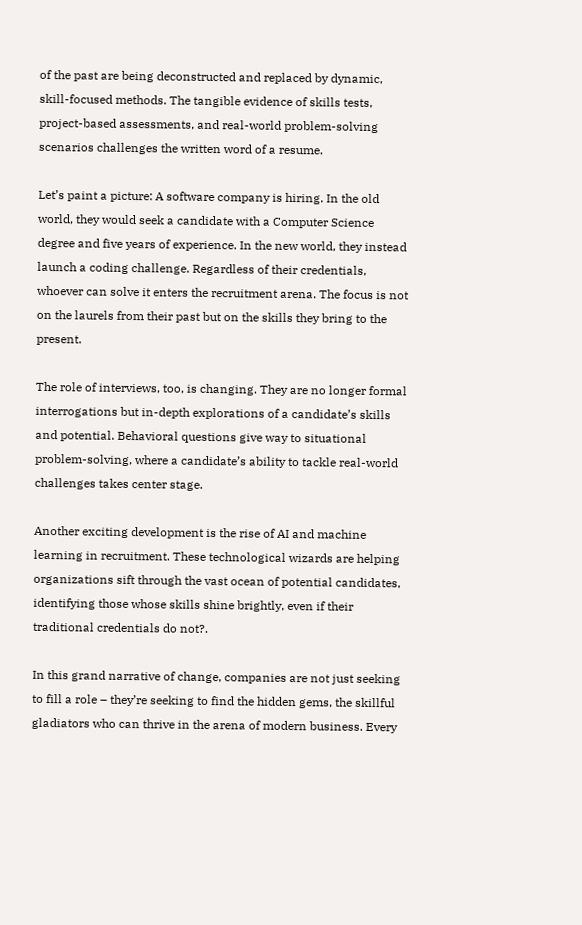of the past are being deconstructed and replaced by dynamic, skill-focused methods. The tangible evidence of skills tests, project-based assessments, and real-world problem-solving scenarios challenges the written word of a resume.

Let’s paint a picture: A software company is hiring. In the old world, they would seek a candidate with a Computer Science degree and five years of experience. In the new world, they instead launch a coding challenge. Regardless of their credentials, whoever can solve it enters the recruitment arena. The focus is not on the laurels from their past but on the skills they bring to the present.

The role of interviews, too, is changing. They are no longer formal interrogations but in-depth explorations of a candidate’s skills and potential. Behavioral questions give way to situational problem-solving, where a candidate’s ability to tackle real-world challenges takes center stage.

Another exciting development is the rise of AI and machine learning in recruitment. These technological wizards are helping organizations sift through the vast ocean of potential candidates, identifying those whose skills shine brightly, even if their traditional credentials do not?.

In this grand narrative of change, companies are not just seeking to fill a role – they’re seeking to find the hidden gems, the skillful gladiators who can thrive in the arena of modern business. Every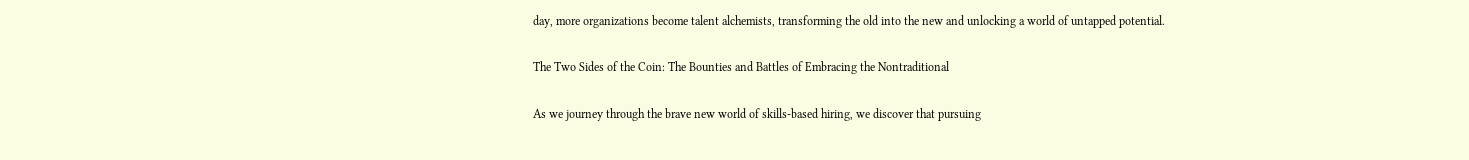day, more organizations become talent alchemists, transforming the old into the new and unlocking a world of untapped potential.

The Two Sides of the Coin: The Bounties and Battles of Embracing the Nontraditional

As we journey through the brave new world of skills-based hiring, we discover that pursuing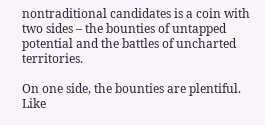nontraditional candidates is a coin with two sides – the bounties of untapped potential and the battles of uncharted territories.

On one side, the bounties are plentiful. Like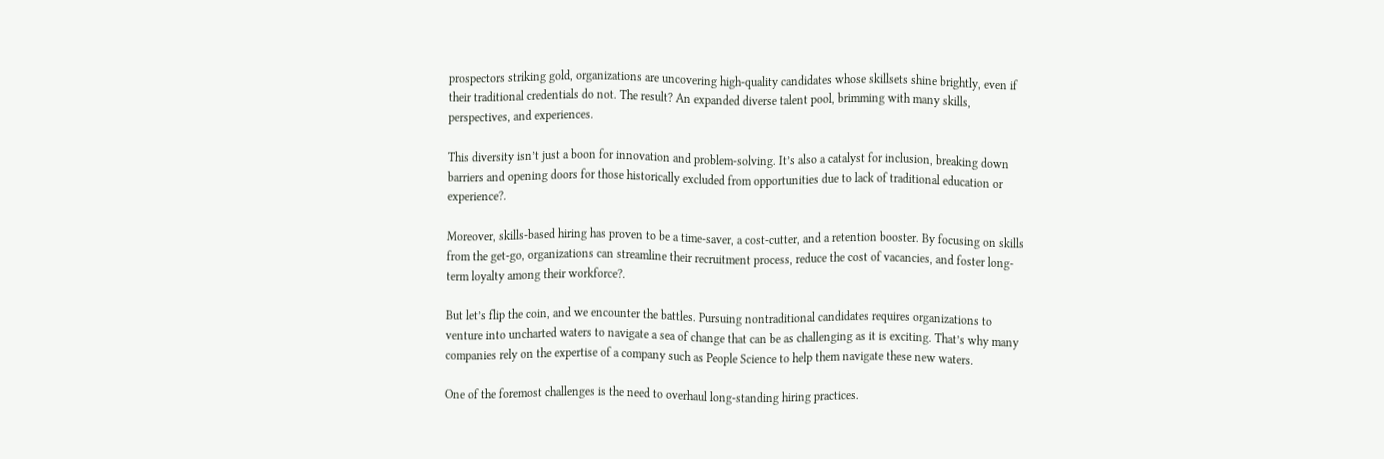prospectors striking gold, organizations are uncovering high-quality candidates whose skillsets shine brightly, even if their traditional credentials do not. The result? An expanded diverse talent pool, brimming with many skills, perspectives, and experiences.

This diversity isn’t just a boon for innovation and problem-solving. It’s also a catalyst for inclusion, breaking down barriers and opening doors for those historically excluded from opportunities due to lack of traditional education or experience?.

Moreover, skills-based hiring has proven to be a time-saver, a cost-cutter, and a retention booster. By focusing on skills from the get-go, organizations can streamline their recruitment process, reduce the cost of vacancies, and foster long-term loyalty among their workforce?.

But let’s flip the coin, and we encounter the battles. Pursuing nontraditional candidates requires organizations to venture into uncharted waters to navigate a sea of change that can be as challenging as it is exciting. That’s why many companies rely on the expertise of a company such as People Science to help them navigate these new waters.

One of the foremost challenges is the need to overhaul long-standing hiring practices.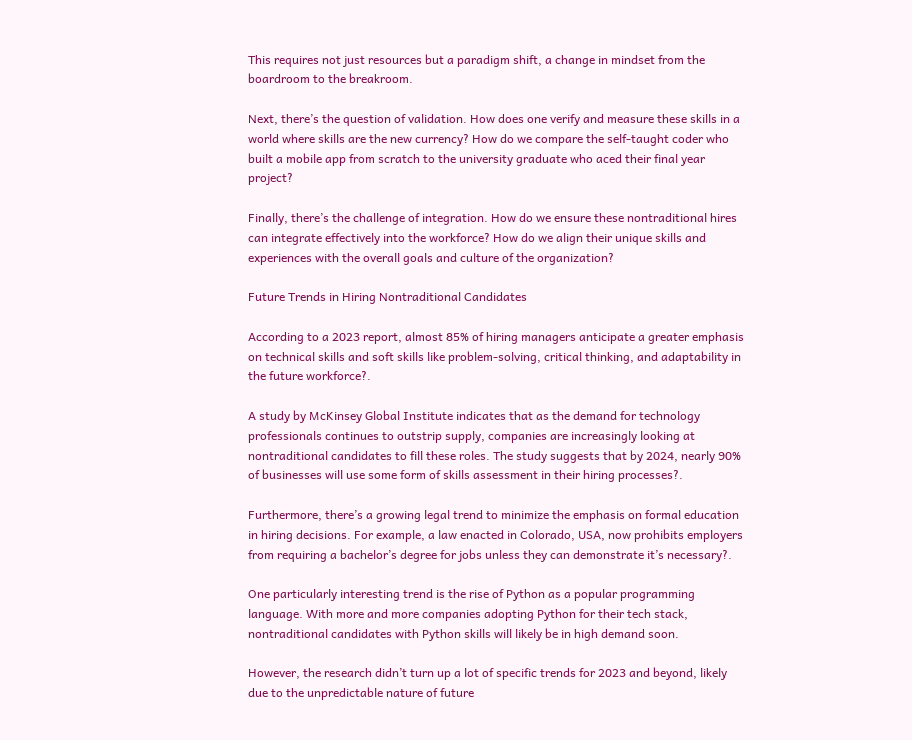This requires not just resources but a paradigm shift, a change in mindset from the boardroom to the breakroom.

Next, there’s the question of validation. How does one verify and measure these skills in a world where skills are the new currency? How do we compare the self-taught coder who built a mobile app from scratch to the university graduate who aced their final year project?

Finally, there’s the challenge of integration. How do we ensure these nontraditional hires can integrate effectively into the workforce? How do we align their unique skills and experiences with the overall goals and culture of the organization?

Future Trends in Hiring Nontraditional Candidates

According to a 2023 report, almost 85% of hiring managers anticipate a greater emphasis on technical skills and soft skills like problem-solving, critical thinking, and adaptability in the future workforce?.

A study by McKinsey Global Institute indicates that as the demand for technology professionals continues to outstrip supply, companies are increasingly looking at nontraditional candidates to fill these roles. The study suggests that by 2024, nearly 90% of businesses will use some form of skills assessment in their hiring processes?.

Furthermore, there’s a growing legal trend to minimize the emphasis on formal education in hiring decisions. For example, a law enacted in Colorado, USA, now prohibits employers from requiring a bachelor’s degree for jobs unless they can demonstrate it’s necessary?.

One particularly interesting trend is the rise of Python as a popular programming language. With more and more companies adopting Python for their tech stack, nontraditional candidates with Python skills will likely be in high demand soon.

However, the research didn’t turn up a lot of specific trends for 2023 and beyond, likely due to the unpredictable nature of future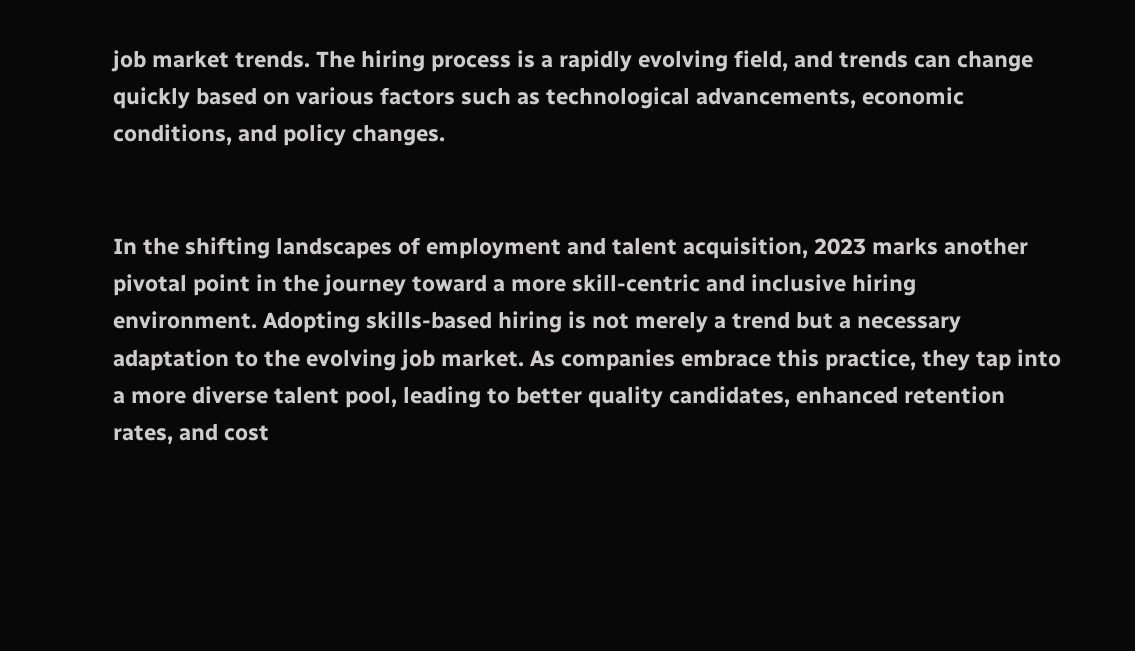job market trends. The hiring process is a rapidly evolving field, and trends can change quickly based on various factors such as technological advancements, economic conditions, and policy changes.


In the shifting landscapes of employment and talent acquisition, 2023 marks another pivotal point in the journey toward a more skill-centric and inclusive hiring environment. Adopting skills-based hiring is not merely a trend but a necessary adaptation to the evolving job market. As companies embrace this practice, they tap into a more diverse talent pool, leading to better quality candidates, enhanced retention rates, and cost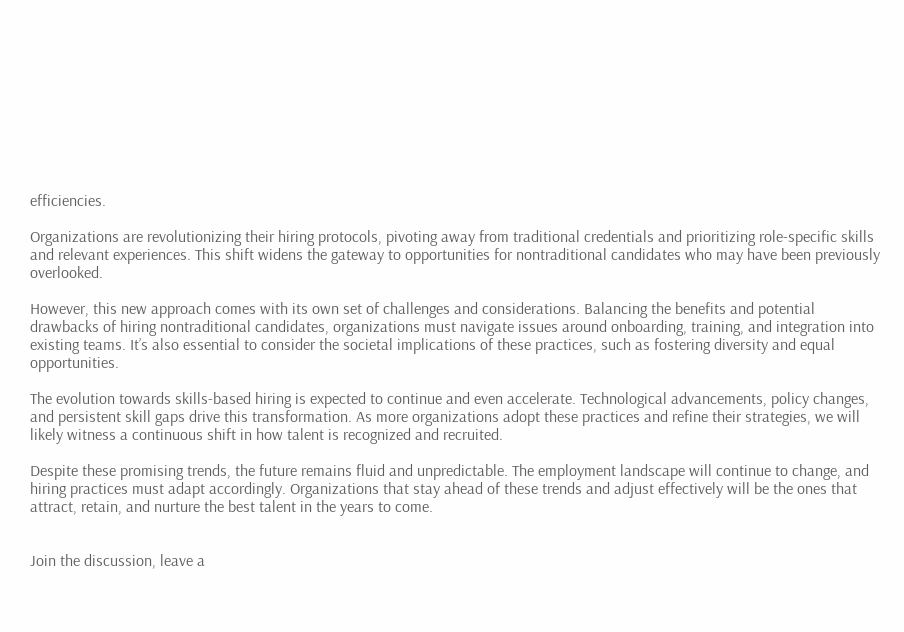efficiencies.

Organizations are revolutionizing their hiring protocols, pivoting away from traditional credentials and prioritizing role-specific skills and relevant experiences. This shift widens the gateway to opportunities for nontraditional candidates who may have been previously overlooked.

However, this new approach comes with its own set of challenges and considerations. Balancing the benefits and potential drawbacks of hiring nontraditional candidates, organizations must navigate issues around onboarding, training, and integration into existing teams. It’s also essential to consider the societal implications of these practices, such as fostering diversity and equal opportunities.

The evolution towards skills-based hiring is expected to continue and even accelerate. Technological advancements, policy changes, and persistent skill gaps drive this transformation. As more organizations adopt these practices and refine their strategies, we will likely witness a continuous shift in how talent is recognized and recruited.

Despite these promising trends, the future remains fluid and unpredictable. The employment landscape will continue to change, and hiring practices must adapt accordingly. Organizations that stay ahead of these trends and adjust effectively will be the ones that attract, retain, and nurture the best talent in the years to come.


Join the discussion, leave a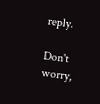reply.

Don't worry,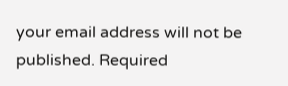your email address will not be published. Required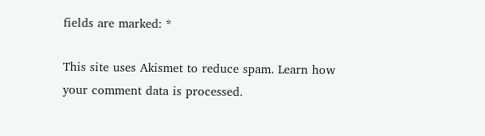fields are marked: *

This site uses Akismet to reduce spam. Learn how your comment data is processed.